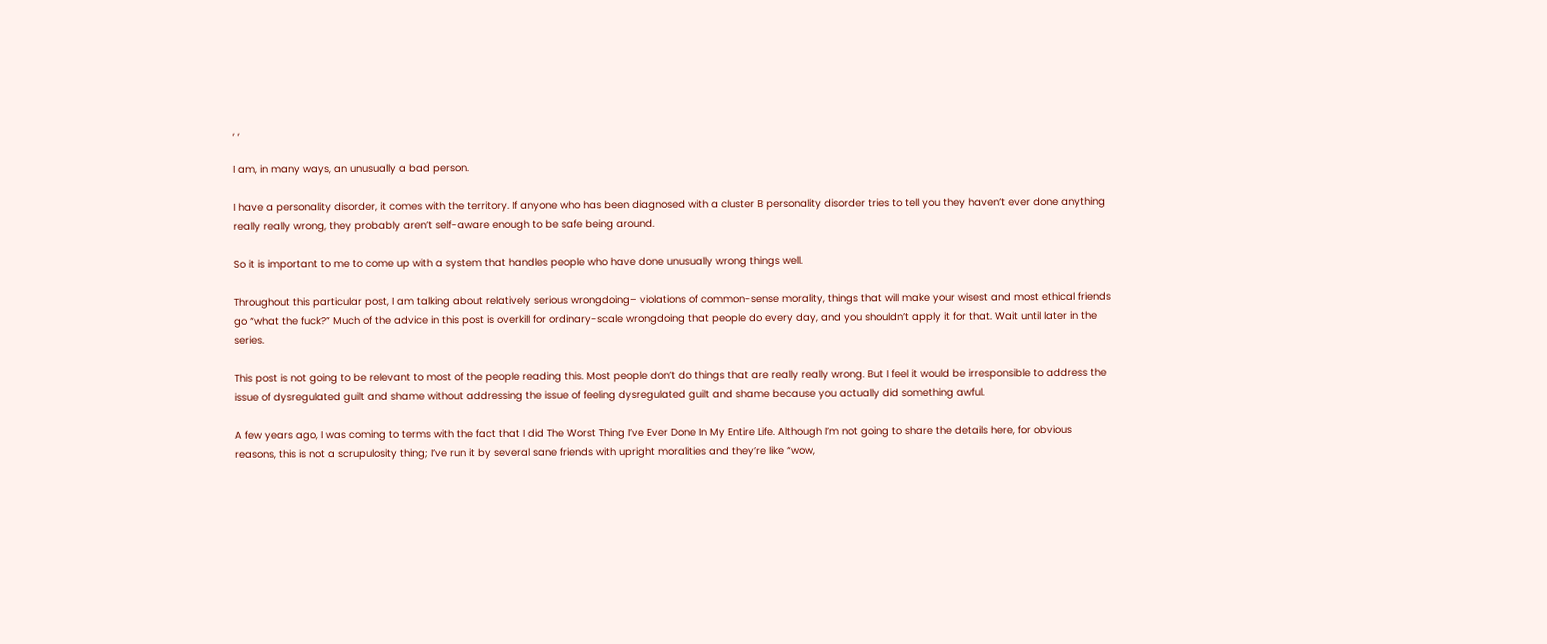, ,

I am, in many ways, an unusually a bad person.

I have a personality disorder, it comes with the territory. If anyone who has been diagnosed with a cluster B personality disorder tries to tell you they haven’t ever done anything really really wrong, they probably aren’t self-aware enough to be safe being around.

So it is important to me to come up with a system that handles people who have done unusually wrong things well.

Throughout this particular post, I am talking about relatively serious wrongdoing– violations of common-sense morality, things that will make your wisest and most ethical friends go “what the fuck?” Much of the advice in this post is overkill for ordinary-scale wrongdoing that people do every day, and you shouldn’t apply it for that. Wait until later in the series.

This post is not going to be relevant to most of the people reading this. Most people don’t do things that are really really wrong. But I feel it would be irresponsible to address the issue of dysregulated guilt and shame without addressing the issue of feeling dysregulated guilt and shame because you actually did something awful.

A few years ago, I was coming to terms with the fact that I did The Worst Thing I’ve Ever Done In My Entire Life. Although I’m not going to share the details here, for obvious reasons, this is not a scrupulosity thing; I’ve run it by several sane friends with upright moralities and they’re like “wow,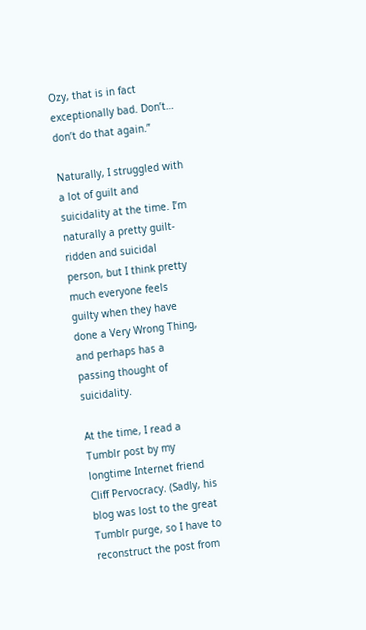Ozy, that is in fact exceptionally bad. Don’t… don’t do that again.”

Naturally, I struggled with a lot of guilt and suicidality at the time. I’m naturally a pretty guilt-ridden and suicidal person, but I think pretty much everyone feels guilty when they have done a Very Wrong Thing, and perhaps has a passing thought of suicidality.

At the time, I read a Tumblr post by my longtime Internet friend Cliff Pervocracy. (Sadly, his blog was lost to the great Tumblr purge, so I have to reconstruct the post from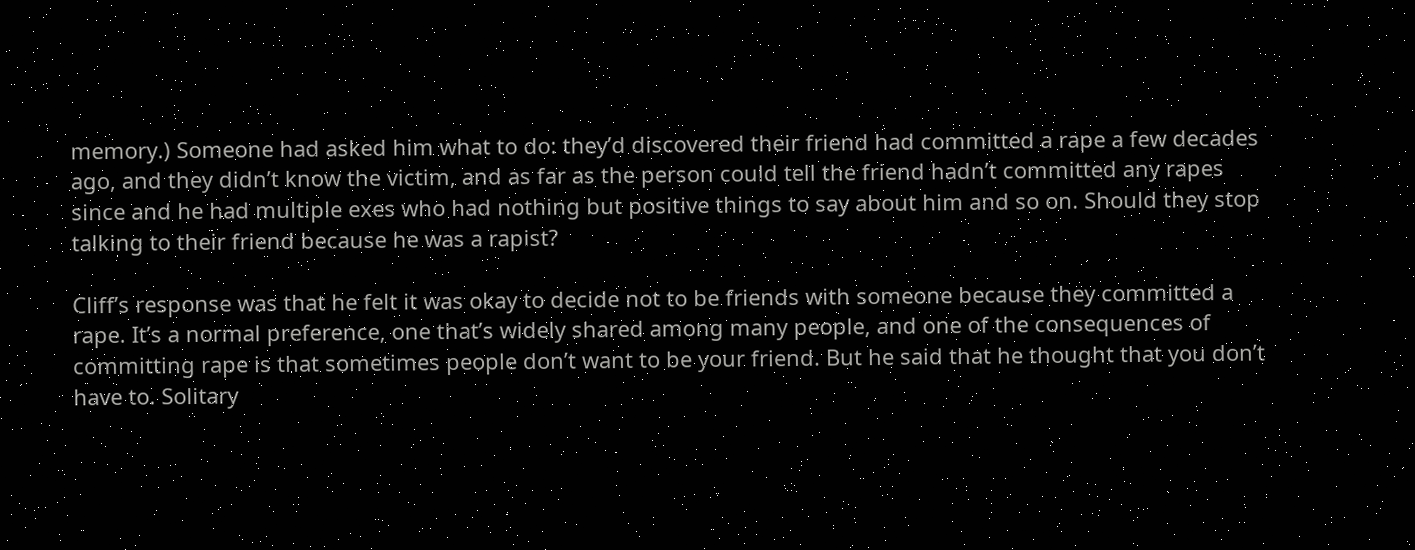memory.) Someone had asked him what to do: they’d discovered their friend had committed a rape a few decades ago, and they didn’t know the victim, and as far as the person could tell the friend hadn’t committed any rapes since and he had multiple exes who had nothing but positive things to say about him and so on. Should they stop talking to their friend because he was a rapist?

Cliff’s response was that he felt it was okay to decide not to be friends with someone because they committed a rape. It’s a normal preference, one that’s widely shared among many people, and one of the consequences of committing rape is that sometimes people don’t want to be your friend. But he said that he thought that you don’t have to. Solitary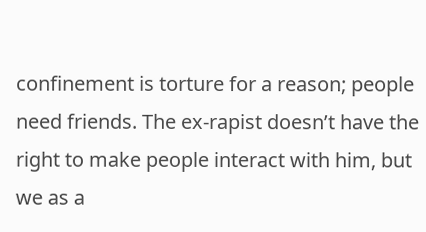confinement is torture for a reason; people need friends. The ex-rapist doesn’t have the right to make people interact with him, but we as a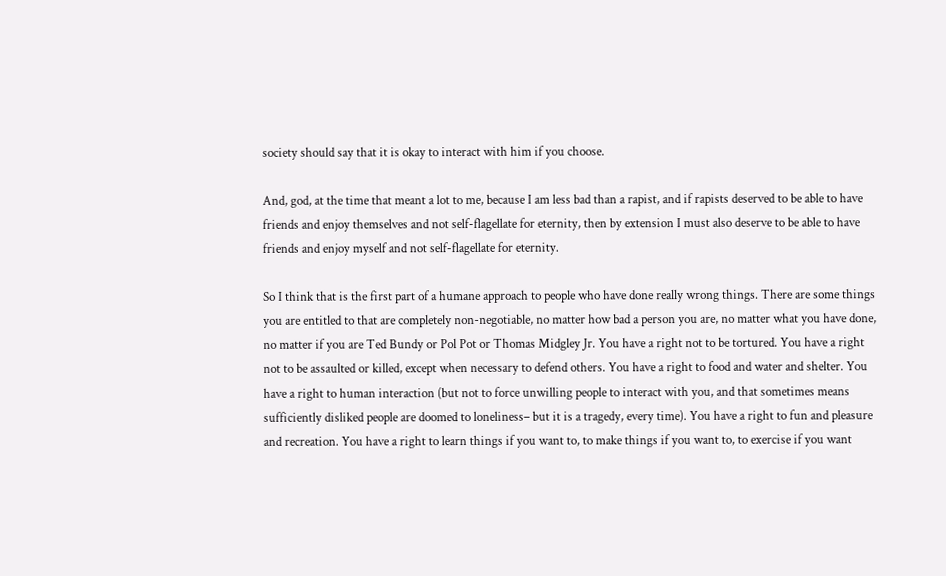society should say that it is okay to interact with him if you choose.

And, god, at the time that meant a lot to me, because I am less bad than a rapist, and if rapists deserved to be able to have friends and enjoy themselves and not self-flagellate for eternity, then by extension I must also deserve to be able to have friends and enjoy myself and not self-flagellate for eternity.

So I think that is the first part of a humane approach to people who have done really wrong things. There are some things you are entitled to that are completely non-negotiable, no matter how bad a person you are, no matter what you have done, no matter if you are Ted Bundy or Pol Pot or Thomas Midgley Jr. You have a right not to be tortured. You have a right not to be assaulted or killed, except when necessary to defend others. You have a right to food and water and shelter. You have a right to human interaction (but not to force unwilling people to interact with you, and that sometimes means sufficiently disliked people are doomed to loneliness– but it is a tragedy, every time). You have a right to fun and pleasure and recreation. You have a right to learn things if you want to, to make things if you want to, to exercise if you want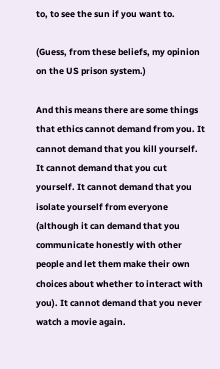to, to see the sun if you want to.

(Guess, from these beliefs, my opinion on the US prison system.)

And this means there are some things that ethics cannot demand from you. It cannot demand that you kill yourself. It cannot demand that you cut yourself. It cannot demand that you isolate yourself from everyone (although it can demand that you communicate honestly with other people and let them make their own choices about whether to interact with you). It cannot demand that you never watch a movie again.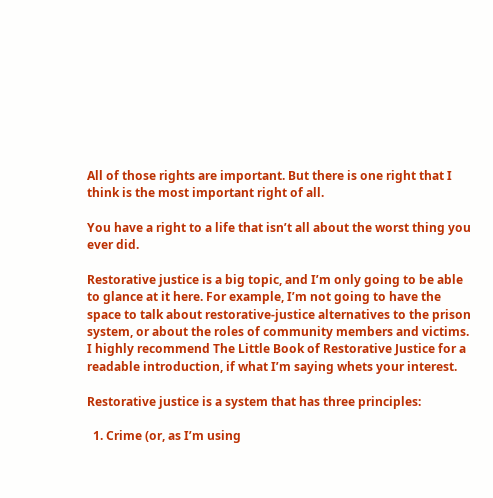All of those rights are important. But there is one right that I think is the most important right of all.

You have a right to a life that isn’t all about the worst thing you ever did.

Restorative justice is a big topic, and I’m only going to be able to glance at it here. For example, I’m not going to have the space to talk about restorative-justice alternatives to the prison system, or about the roles of community members and victims. I highly recommend The Little Book of Restorative Justice for a readable introduction, if what I’m saying whets your interest.

Restorative justice is a system that has three principles:

  1. Crime (or, as I’m using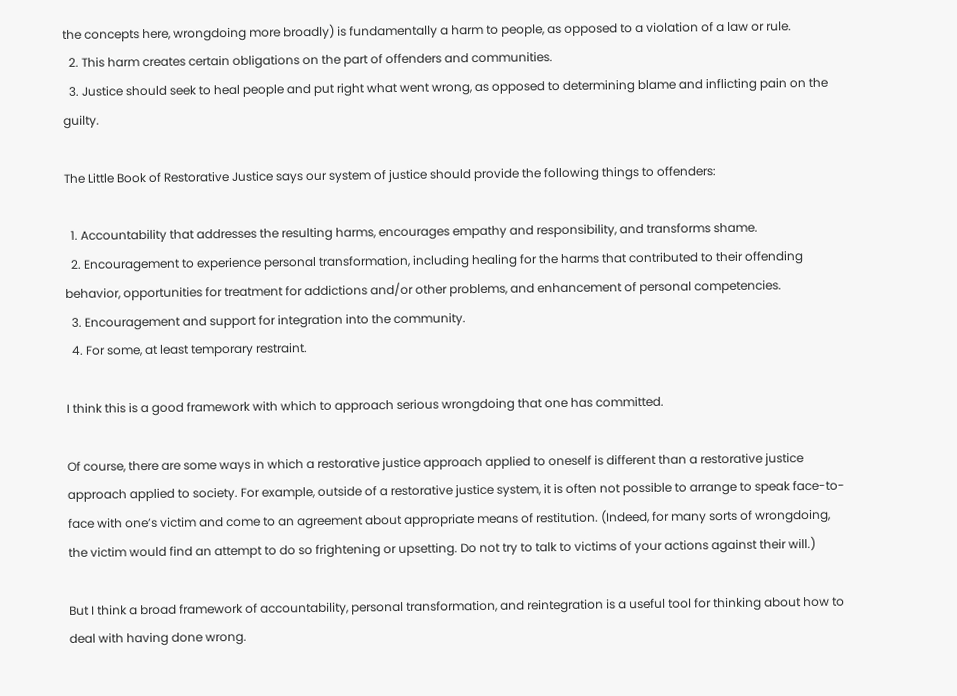the concepts here, wrongdoing more broadly) is fundamentally a harm to people, as opposed to a violation of a law or rule.
  2. This harm creates certain obligations on the part of offenders and communities.
  3. Justice should seek to heal people and put right what went wrong, as opposed to determining blame and inflicting pain on the guilty.

The Little Book of Restorative Justice says our system of justice should provide the following things to offenders:

  1. Accountability that addresses the resulting harms, encourages empathy and responsibility, and transforms shame.
  2. Encouragement to experience personal transformation, including healing for the harms that contributed to their offending behavior, opportunities for treatment for addictions and/or other problems, and enhancement of personal competencies.
  3. Encouragement and support for integration into the community.
  4. For some, at least temporary restraint.

I think this is a good framework with which to approach serious wrongdoing that one has committed.

Of course, there are some ways in which a restorative justice approach applied to oneself is different than a restorative justice approach applied to society. For example, outside of a restorative justice system, it is often not possible to arrange to speak face-to-face with one’s victim and come to an agreement about appropriate means of restitution. (Indeed, for many sorts of wrongdoing, the victim would find an attempt to do so frightening or upsetting. Do not try to talk to victims of your actions against their will.)

But I think a broad framework of accountability, personal transformation, and reintegration is a useful tool for thinking about how to deal with having done wrong.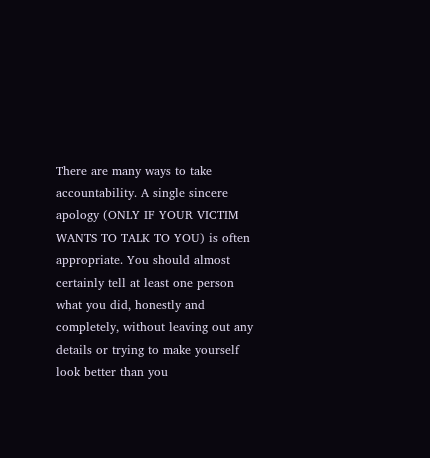There are many ways to take accountability. A single sincere apology (ONLY IF YOUR VICTIM WANTS TO TALK TO YOU) is often appropriate. You should almost certainly tell at least one person what you did, honestly and completely, without leaving out any details or trying to make yourself look better than you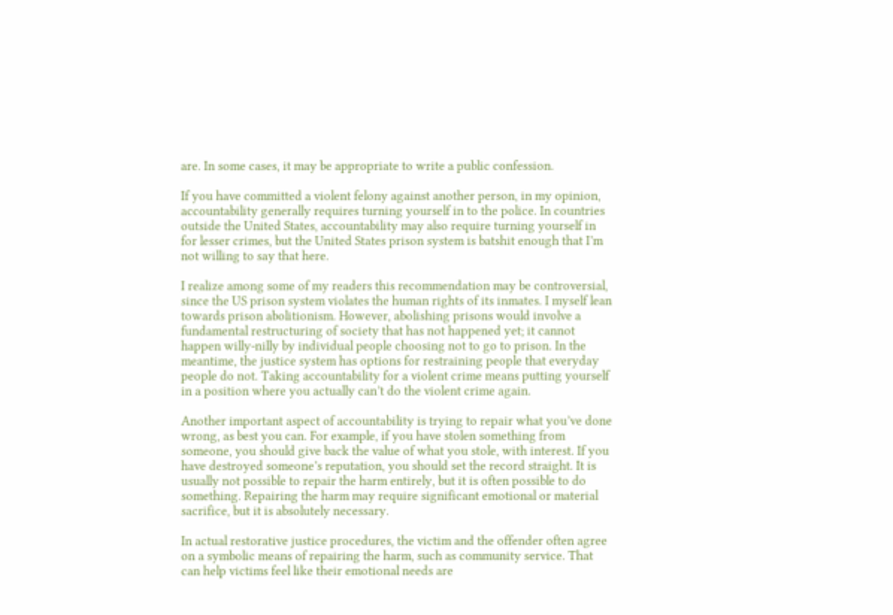are. In some cases, it may be appropriate to write a public confession.

If you have committed a violent felony against another person, in my opinion, accountability generally requires turning yourself in to the police. In countries outside the United States, accountability may also require turning yourself in for lesser crimes, but the United States prison system is batshit enough that I’m not willing to say that here.

I realize among some of my readers this recommendation may be controversial, since the US prison system violates the human rights of its inmates. I myself lean towards prison abolitionism. However, abolishing prisons would involve a fundamental restructuring of society that has not happened yet; it cannot happen willy-nilly by individual people choosing not to go to prison. In the meantime, the justice system has options for restraining people that everyday people do not. Taking accountability for a violent crime means putting yourself in a position where you actually can’t do the violent crime again.

Another important aspect of accountability is trying to repair what you’ve done wrong, as best you can. For example, if you have stolen something from someone, you should give back the value of what you stole, with interest. If you have destroyed someone’s reputation, you should set the record straight. It is usually not possible to repair the harm entirely, but it is often possible to do something. Repairing the harm may require significant emotional or material sacrifice, but it is absolutely necessary.

In actual restorative justice procedures, the victim and the offender often agree on a symbolic means of repairing the harm, such as community service. That can help victims feel like their emotional needs are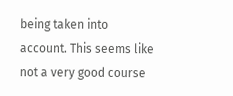being taken into account. This seems like not a very good course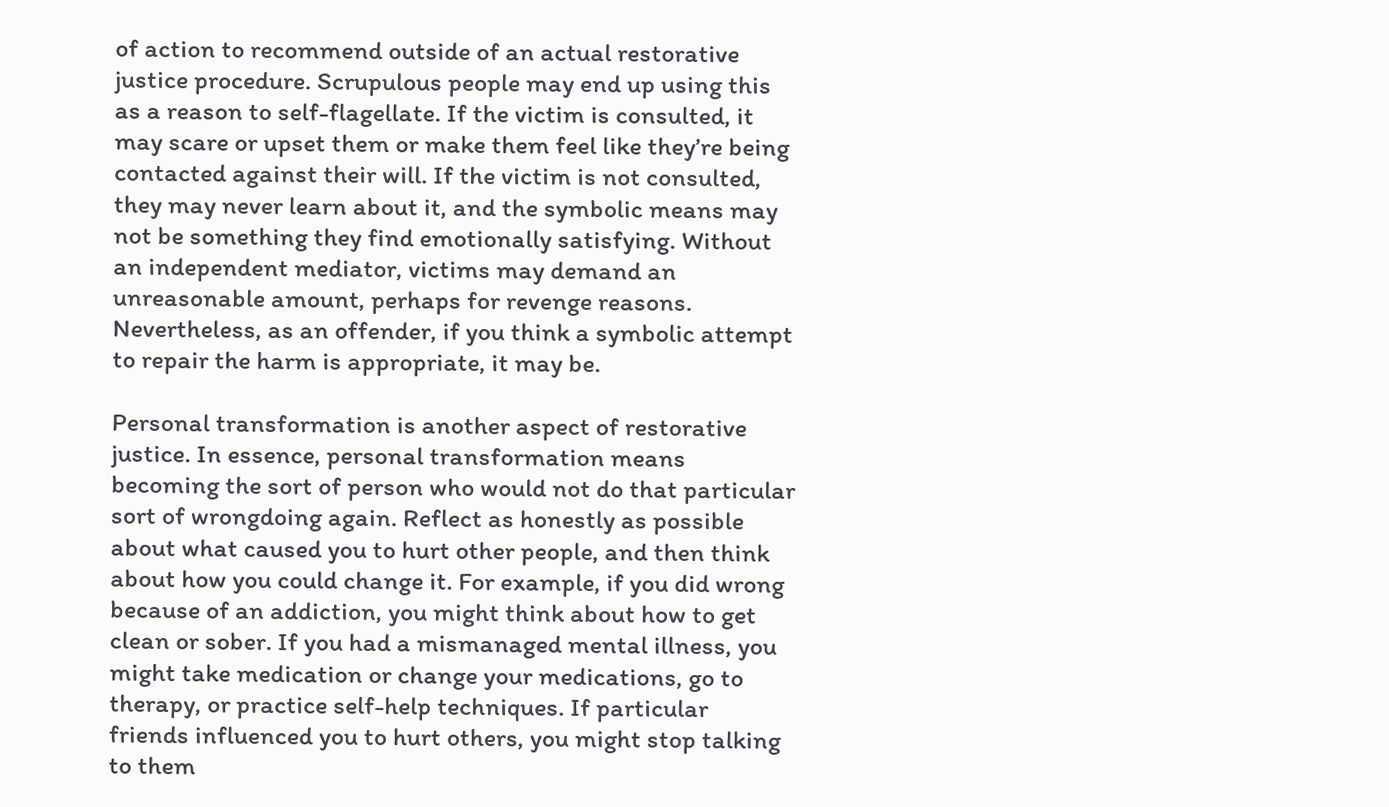of action to recommend outside of an actual restorative justice procedure. Scrupulous people may end up using this as a reason to self-flagellate. If the victim is consulted, it may scare or upset them or make them feel like they’re being contacted against their will. If the victim is not consulted, they may never learn about it, and the symbolic means may not be something they find emotionally satisfying. Without an independent mediator, victims may demand an unreasonable amount, perhaps for revenge reasons. Nevertheless, as an offender, if you think a symbolic attempt to repair the harm is appropriate, it may be.

Personal transformation is another aspect of restorative justice. In essence, personal transformation means becoming the sort of person who would not do that particular sort of wrongdoing again. Reflect as honestly as possible about what caused you to hurt other people, and then think about how you could change it. For example, if you did wrong because of an addiction, you might think about how to get clean or sober. If you had a mismanaged mental illness, you might take medication or change your medications, go to therapy, or practice self-help techniques. If particular friends influenced you to hurt others, you might stop talking to them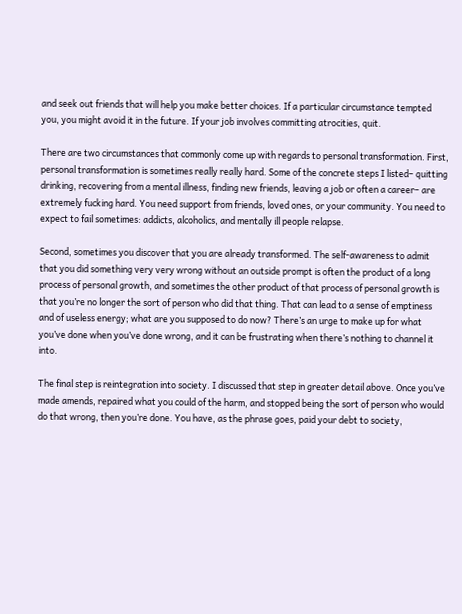and seek out friends that will help you make better choices. If a particular circumstance tempted you, you might avoid it in the future. If your job involves committing atrocities, quit.

There are two circumstances that commonly come up with regards to personal transformation. First, personal transformation is sometimes really really hard. Some of the concrete steps I listed– quitting drinking, recovering from a mental illness, finding new friends, leaving a job or often a career– are extremely fucking hard. You need support from friends, loved ones, or your community. You need to expect to fail sometimes: addicts, alcoholics, and mentally ill people relapse.

Second, sometimes you discover that you are already transformed. The self-awareness to admit that you did something very very wrong without an outside prompt is often the product of a long process of personal growth, and sometimes the other product of that process of personal growth is that you’re no longer the sort of person who did that thing. That can lead to a sense of emptiness and of useless energy; what are you supposed to do now? There’s an urge to make up for what you’ve done when you’ve done wrong, and it can be frustrating when there’s nothing to channel it into.

The final step is reintegration into society. I discussed that step in greater detail above. Once you’ve made amends, repaired what you could of the harm, and stopped being the sort of person who would do that wrong, then you’re done. You have, as the phrase goes, paid your debt to society,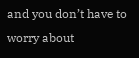and you don’t have to worry about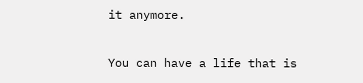it anymore.

You can have a life that is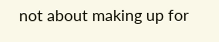not about making up for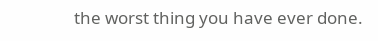the worst thing you have ever done.